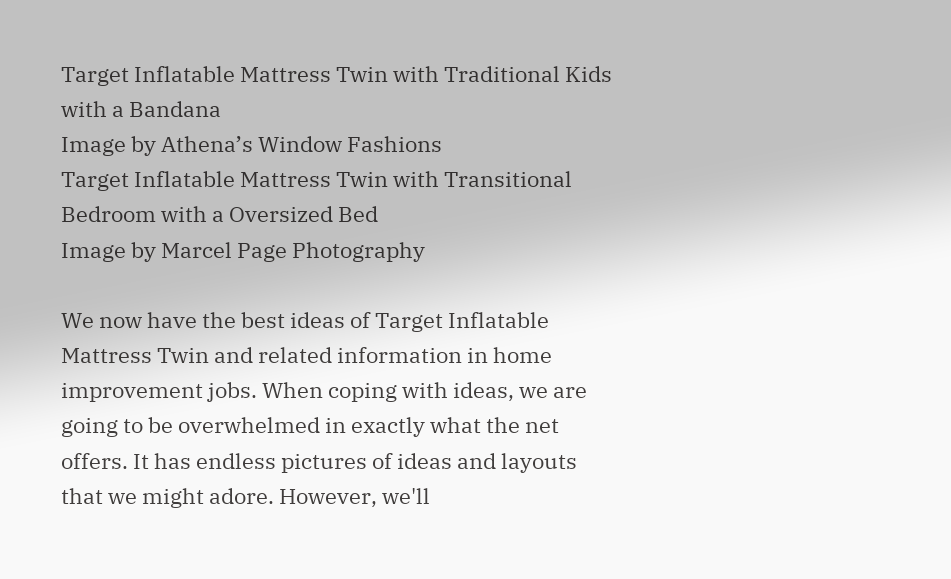Target Inflatable Mattress Twin with Traditional Kids with a Bandana
Image by Athena’s Window Fashions
Target Inflatable Mattress Twin with Transitional Bedroom with a Oversized Bed
Image by Marcel Page Photography

We now have the best ideas of Target Inflatable Mattress Twin and related information in home improvement jobs. When coping with ideas, we are going to be overwhelmed in exactly what the net offers. It has endless pictures of ideas and layouts that we might adore. However, we'll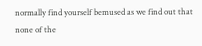normally find yourself bemused as we find out that none of the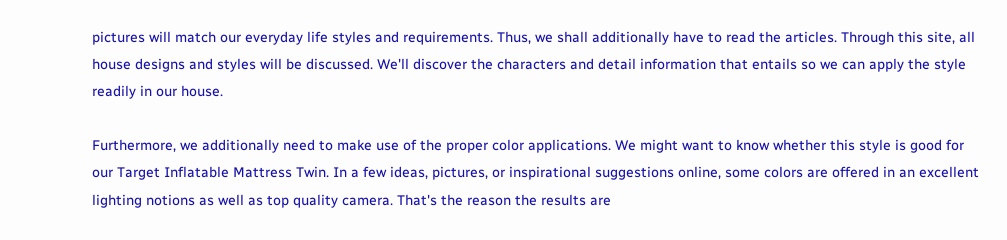pictures will match our everyday life styles and requirements. Thus, we shall additionally have to read the articles. Through this site, all house designs and styles will be discussed. We'll discover the characters and detail information that entails so we can apply the style readily in our house.

Furthermore, we additionally need to make use of the proper color applications. We might want to know whether this style is good for our Target Inflatable Mattress Twin. In a few ideas, pictures, or inspirational suggestions online, some colors are offered in an excellent lighting notions as well as top quality camera. That's the reason the results are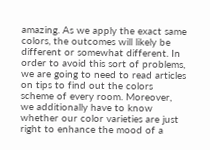amazing. As we apply the exact same colors, the outcomes will likely be different or somewhat different. In order to avoid this sort of problems, we are going to need to read articles on tips to find out the colors scheme of every room. Moreover, we additionally have to know whether our color varieties are just right to enhance the mood of a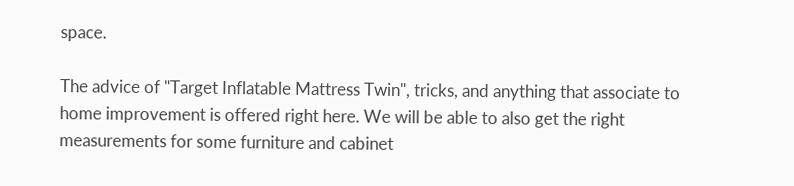space.

The advice of "Target Inflatable Mattress Twin", tricks, and anything that associate to home improvement is offered right here. We will be able to also get the right measurements for some furniture and cabinet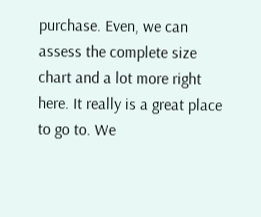purchase. Even, we can assess the complete size chart and a lot more right here. It really is a great place to go to. We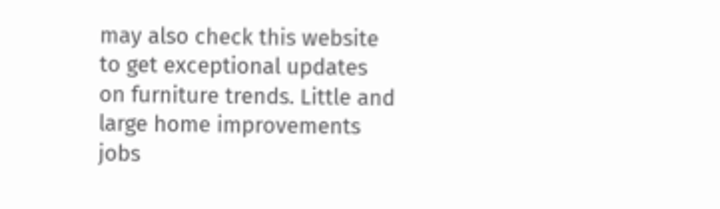may also check this website to get exceptional updates on furniture trends. Little and large home improvements jobs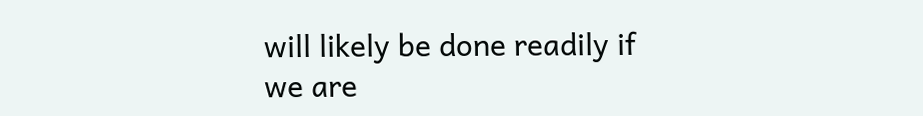will likely be done readily if we are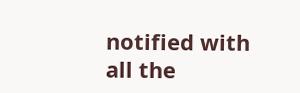notified with all the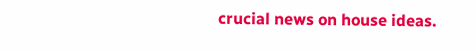crucial news on house ideas.